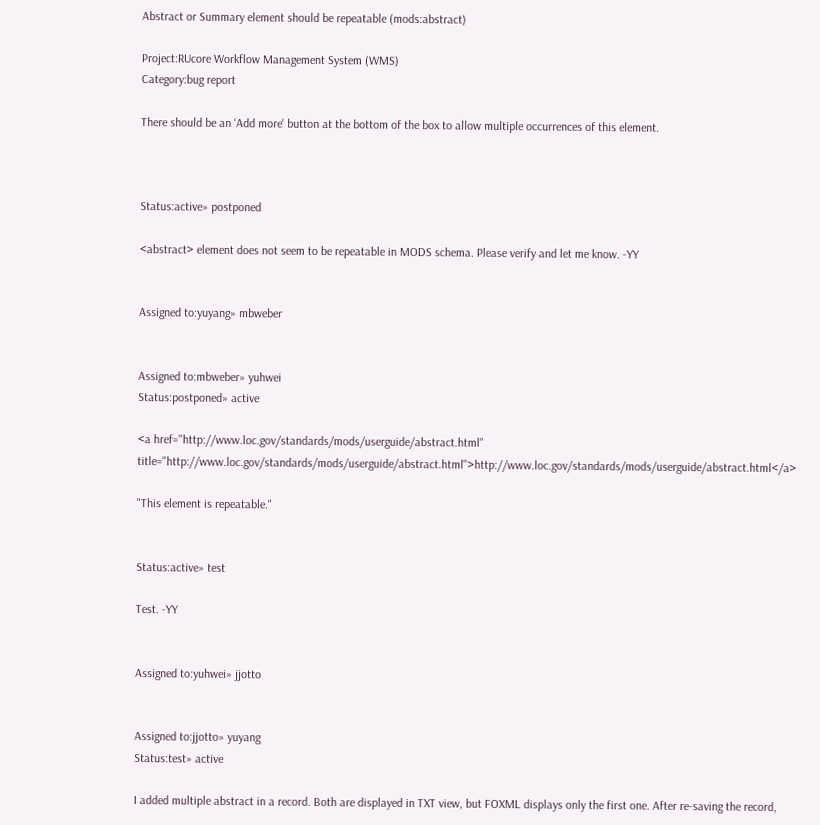Abstract or Summary element should be repeatable (mods:abstract)

Project:RUcore Workflow Management System (WMS)
Category:bug report

There should be an 'Add more' button at the bottom of the box to allow multiple occurrences of this element.



Status:active» postponed

<abstract> element does not seem to be repeatable in MODS schema. Please verify and let me know. -YY


Assigned to:yuyang» mbweber


Assigned to:mbweber» yuhwei
Status:postponed» active

<a href="http://www.loc.gov/standards/mods/userguide/abstract.html" title="http://www.loc.gov/standards/mods/userguide/abstract.html">http://www.loc.gov/standards/mods/userguide/abstract.html</a>

"This element is repeatable."


Status:active» test

Test. -YY


Assigned to:yuhwei» jjotto


Assigned to:jjotto» yuyang
Status:test» active

I added multiple abstract in a record. Both are displayed in TXT view, but FOXML displays only the first one. After re-saving the record,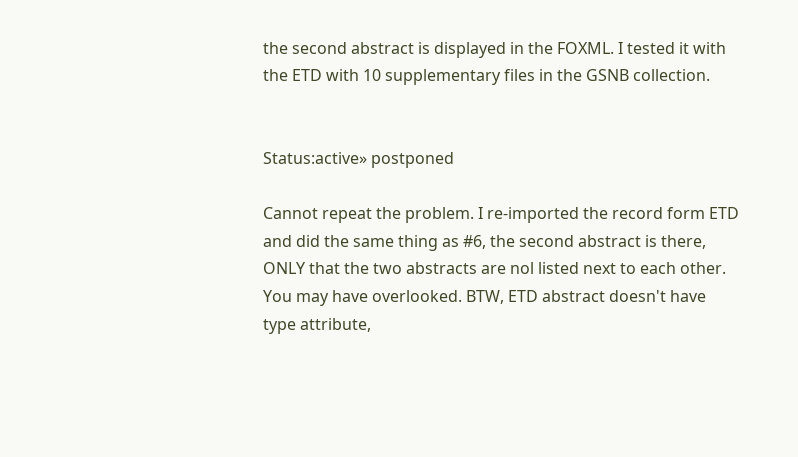the second abstract is displayed in the FOXML. I tested it with the ETD with 10 supplementary files in the GSNB collection.


Status:active» postponed

Cannot repeat the problem. I re-imported the record form ETD and did the same thing as #6, the second abstract is there, ONLY that the two abstracts are nol listed next to each other. You may have overlooked. BTW, ETD abstract doesn't have type attribute,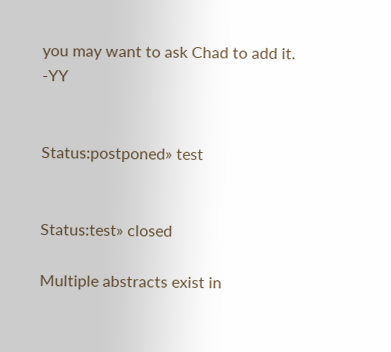you may want to ask Chad to add it. -YY


Status:postponed» test


Status:test» closed

Multiple abstracts exist in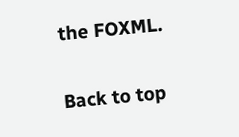the FOXML.

Back to top